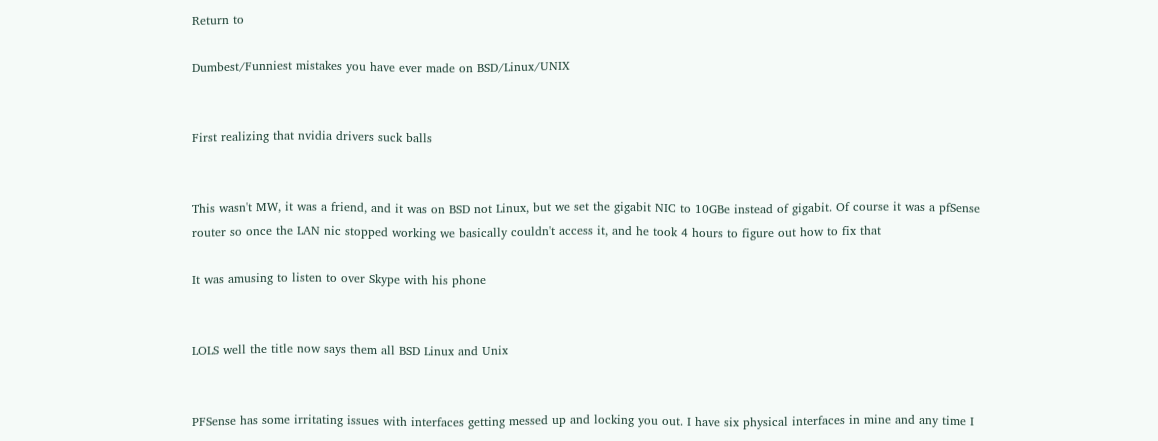Return to

Dumbest/Funniest mistakes you have ever made on BSD/Linux/UNIX


First realizing that nvidia drivers suck balls


This wasn't MW, it was a friend, and it was on BSD not Linux, but we set the gigabit NIC to 10GBe instead of gigabit. Of course it was a pfSense router so once the LAN nic stopped working we basically couldn't access it, and he took 4 hours to figure out how to fix that

It was amusing to listen to over Skype with his phone


LOLS well the title now says them all BSD Linux and Unix


PFSense has some irritating issues with interfaces getting messed up and locking you out. I have six physical interfaces in mine and any time I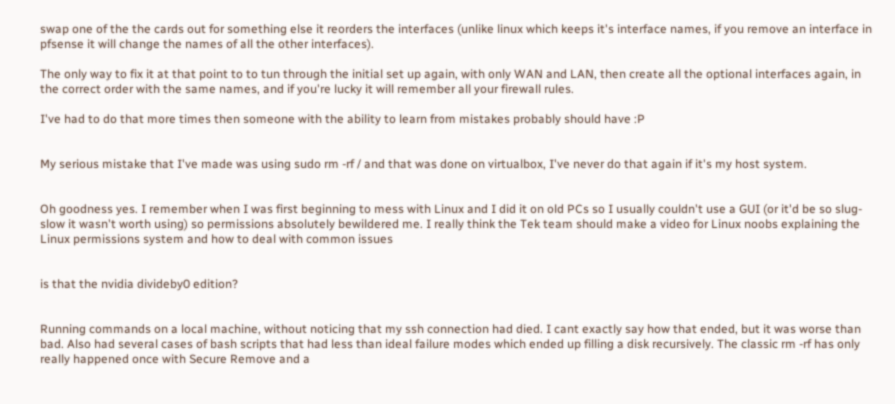swap one of the the cards out for something else it reorders the interfaces (unlike linux which keeps it's interface names, if you remove an interface in pfsense it will change the names of all the other interfaces).

The only way to fix it at that point to to tun through the initial set up again, with only WAN and LAN, then create all the optional interfaces again, in the correct order with the same names, and if you're lucky it will remember all your firewall rules.

I've had to do that more times then someone with the ability to learn from mistakes probably should have :P


My serious mistake that I've made was using sudo rm -rf / and that was done on virtualbox, I've never do that again if it's my host system.


Oh goodness yes. I remember when I was first beginning to mess with Linux and I did it on old PCs so I usually couldn't use a GUI (or it'd be so slug-slow it wasn't worth using) so permissions absolutely bewildered me. I really think the Tek team should make a video for Linux noobs explaining the Linux permissions system and how to deal with common issues


is that the nvidia divideby0 edition?


Running commands on a local machine, without noticing that my ssh connection had died. I cant exactly say how that ended, but it was worse than bad. Also had several cases of bash scripts that had less than ideal failure modes which ended up filling a disk recursively. The classic rm -rf has only really happened once with Secure Remove and a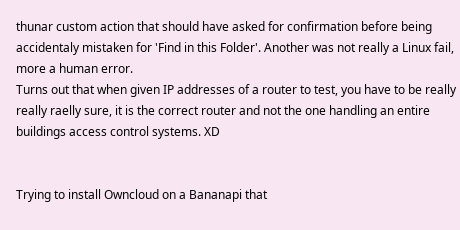thunar custom action that should have asked for confirmation before being accidentaly mistaken for 'Find in this Folder'. Another was not really a Linux fail, more a human error.
Turns out that when given IP addresses of a router to test, you have to be really really raelly sure, it is the correct router and not the one handling an entire buildings access control systems. XD


Trying to install Owncloud on a Bananapi that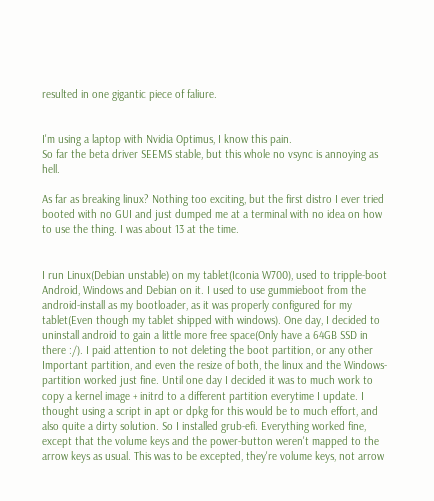resulted in one gigantic piece of faliure.


I'm using a laptop with Nvidia Optimus, I know this pain.
So far the beta driver SEEMS stable, but this whole no vsync is annoying as hell.

As far as breaking linux? Nothing too exciting, but the first distro I ever tried booted with no GUI and just dumped me at a terminal with no idea on how to use the thing. I was about 13 at the time.


I run Linux(Debian unstable) on my tablet(Iconia W700), used to tripple-boot Android, Windows and Debian on it. I used to use gummieboot from the android-install as my bootloader, as it was properly configured for my tablet(Even though my tablet shipped with windows). One day, I decided to uninstall android to gain a little more free space(Only have a 64GB SSD in there :/). I paid attention to not deleting the boot partition, or any other Important partition, and even the resize of both, the linux and the Windows-partition worked just fine. Until one day I decided it was to much work to copy a kernel image + initrd to a different partition everytime I update. I thought using a script in apt or dpkg for this would be to much effort, and also quite a dirty solution. So I installed grub-efi. Everything worked fine, except that the volume keys and the power-button weren't mapped to the arrow keys as usual. This was to be excepted, they're volume keys, not arrow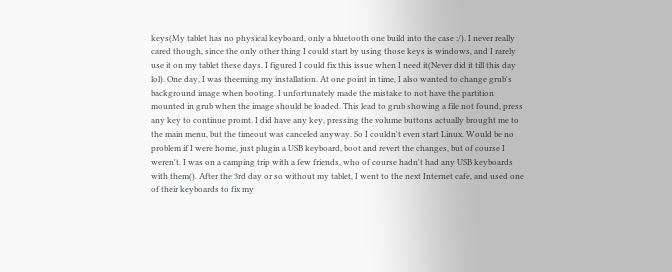keys(My tablet has no physical keyboard, only a bluetooth one build into the case :/). I never really cared though, since the only other thing I could start by using those keys is windows, and I rarely use it on my tablet these days. I figured I could fix this issue when I need it(Never did it till this day lol). One day, I was theeming my installation. At one point in time, I also wanted to change grub's background image when booting. I unfortunately made the mistake to not have the partition mounted in grub when the image should be loaded. This lead to grub showing a file not found, press any key to continue promt. I did have any key, pressing the volume buttons actually brought me to the main menu, but the timeout was canceled anyway. So I couldn't even start Linux. Would be no problem if I were home, just plugin a USB keyboard, boot and revert the changes, but of course I weren't. I was on a camping trip with a few friends, who of course hadn't had any USB keyboards with them(). After the 3rd day or so without my tablet, I went to the next Internet cafe, and used one of their keyboards to fix my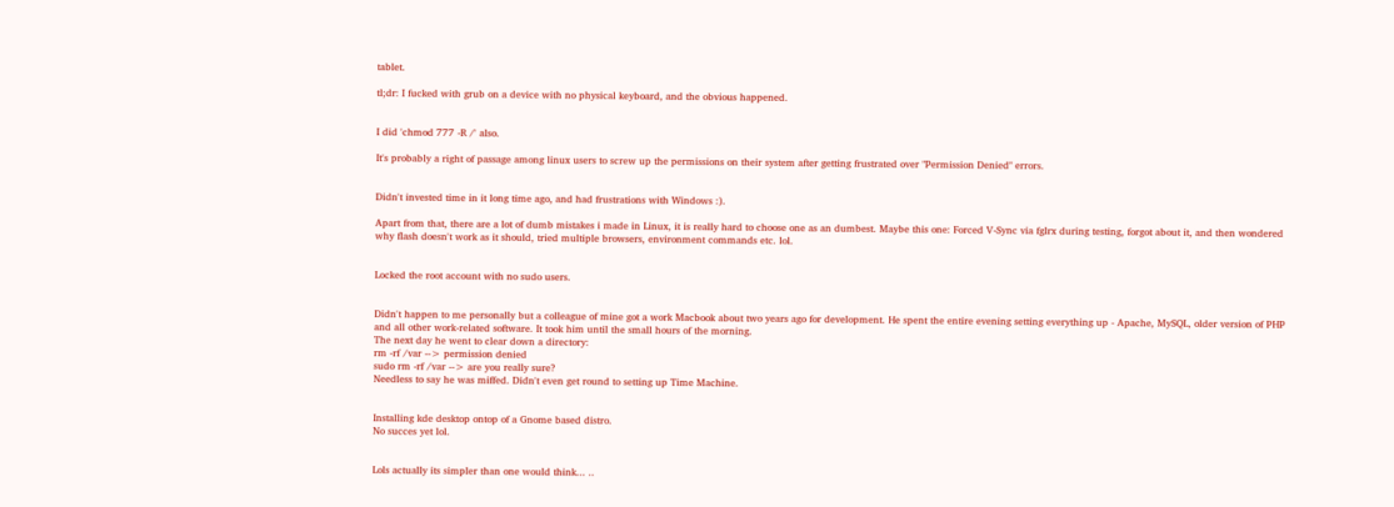tablet.

tl;dr: I fucked with grub on a device with no physical keyboard, and the obvious happened.


I did 'chmod 777 -R /' also.

It's probably a right of passage among linux users to screw up the permissions on their system after getting frustrated over "Permission Denied" errors.


Didn't invested time in it long time ago, and had frustrations with Windows :).

Apart from that, there are a lot of dumb mistakes i made in Linux, it is really hard to choose one as an dumbest. Maybe this one: Forced V-Sync via fglrx during testing, forgot about it, and then wondered why flash doesn't work as it should, tried multiple browsers, environment commands etc. lol.


Locked the root account with no sudo users.


Didn't happen to me personally but a colleague of mine got a work Macbook about two years ago for development. He spent the entire evening setting everything up - Apache, MySQL, older version of PHP and all other work-related software. It took him until the small hours of the morning.
The next day he went to clear down a directory:
rm -rf /var --> permission denied
sudo rm -rf /var --> are you really sure?
Needless to say he was miffed. Didn't even get round to setting up Time Machine.


Installing kde desktop ontop of a Gnome based distro.
No succes yet lol.


Lols actually its simpler than one would think... ..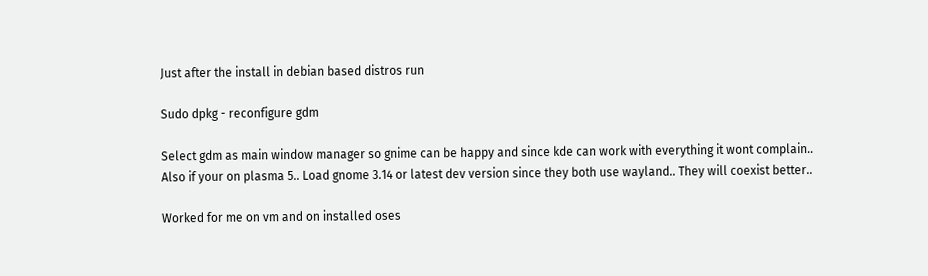Just after the install in debian based distros run

Sudo dpkg - reconfigure gdm

Select gdm as main window manager so gnime can be happy and since kde can work with everything it wont complain.. Also if your on plasma 5.. Load gnome 3.14 or latest dev version since they both use wayland.. They will coexist better..

Worked for me on vm and on installed oses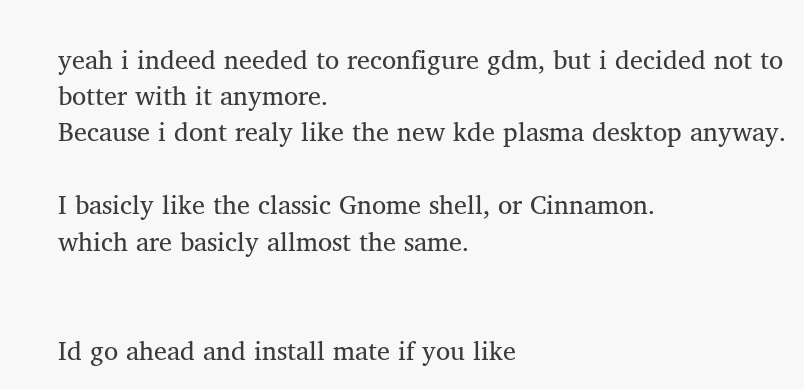yeah i indeed needed to reconfigure gdm, but i decided not to botter with it anymore.
Because i dont realy like the new kde plasma desktop anyway.

I basicly like the classic Gnome shell, or Cinnamon.
which are basicly allmost the same.


Id go ahead and install mate if you like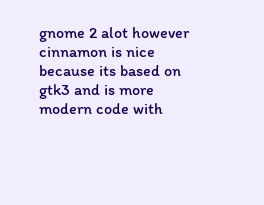gnome 2 alot however cinnamon is nice because its based on gtk3 and is more modern code with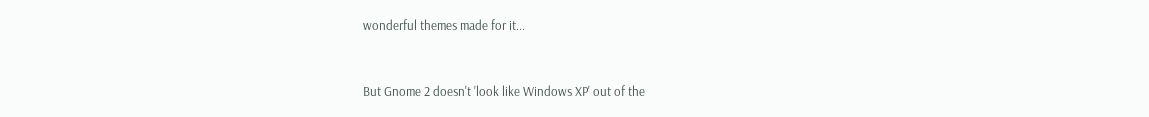wonderful themes made for it...


But Gnome 2 doesn't 'look like Windows XP' out of the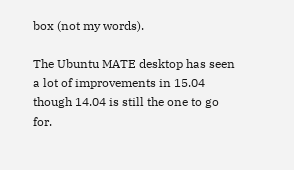box (not my words).

The Ubuntu MATE desktop has seen a lot of improvements in 15.04 though 14.04 is still the one to go for.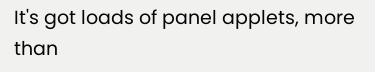It's got loads of panel applets, more than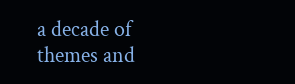a decade of themes and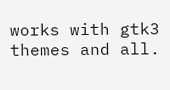works with gtk3 themes and all.